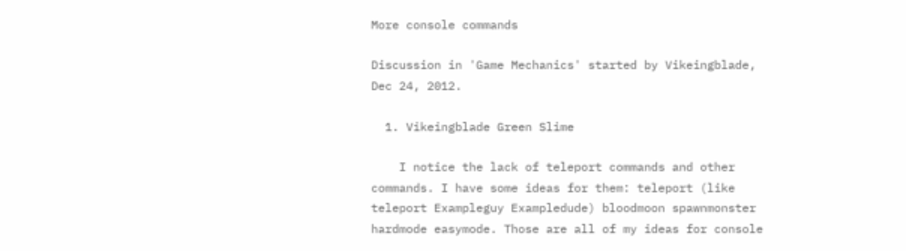More console commands

Discussion in 'Game Mechanics' started by Vikeingblade, Dec 24, 2012.

  1. Vikeingblade Green Slime

    I notice the lack of teleport commands and other commands. I have some ideas for them: teleport (like teleport Exampleguy Exampledude) bloodmoon spawnmonster hardmode easymode. Those are all of my ideas for console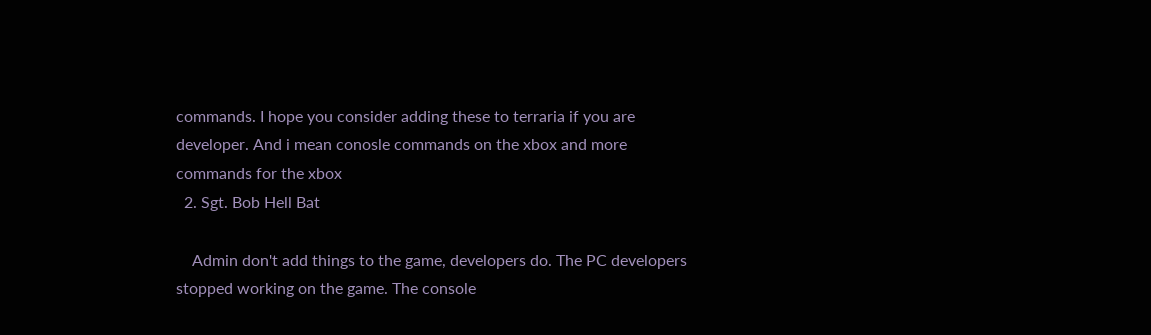commands. I hope you consider adding these to terraria if you are developer. And i mean conosle commands on the xbox and more commands for the xbox
  2. Sgt. Bob Hell Bat

    Admin don't add things to the game, developers do. The PC developers stopped working on the game. The console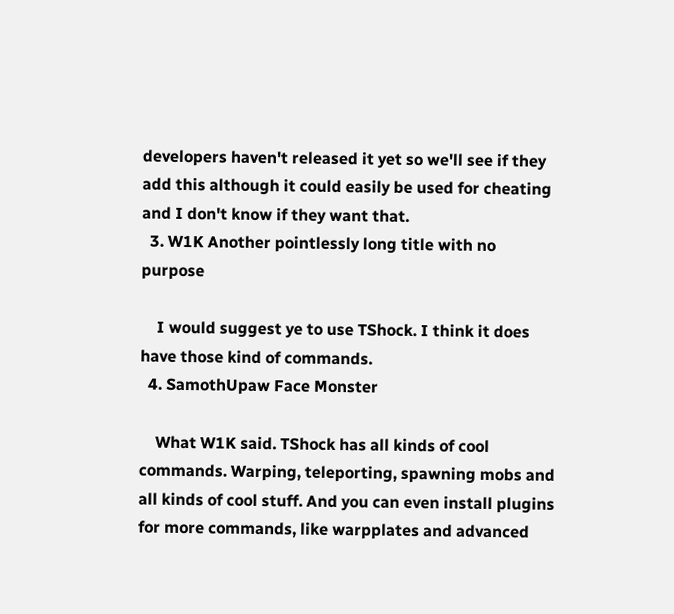developers haven't released it yet so we'll see if they add this although it could easily be used for cheating and I don't know if they want that.
  3. W1K Another pointlessly long title with no purpose

    I would suggest ye to use TShock. I think it does have those kind of commands.
  4. SamothUpaw Face Monster

    What W1K said. TShock has all kinds of cool commands. Warping, teleporting, spawning mobs and all kinds of cool stuff. And you can even install plugins for more commands, like warpplates and advanced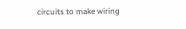circuits to make wiring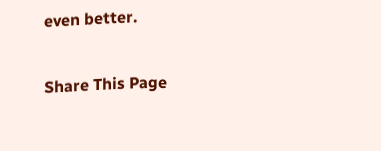even better.

Share This Page